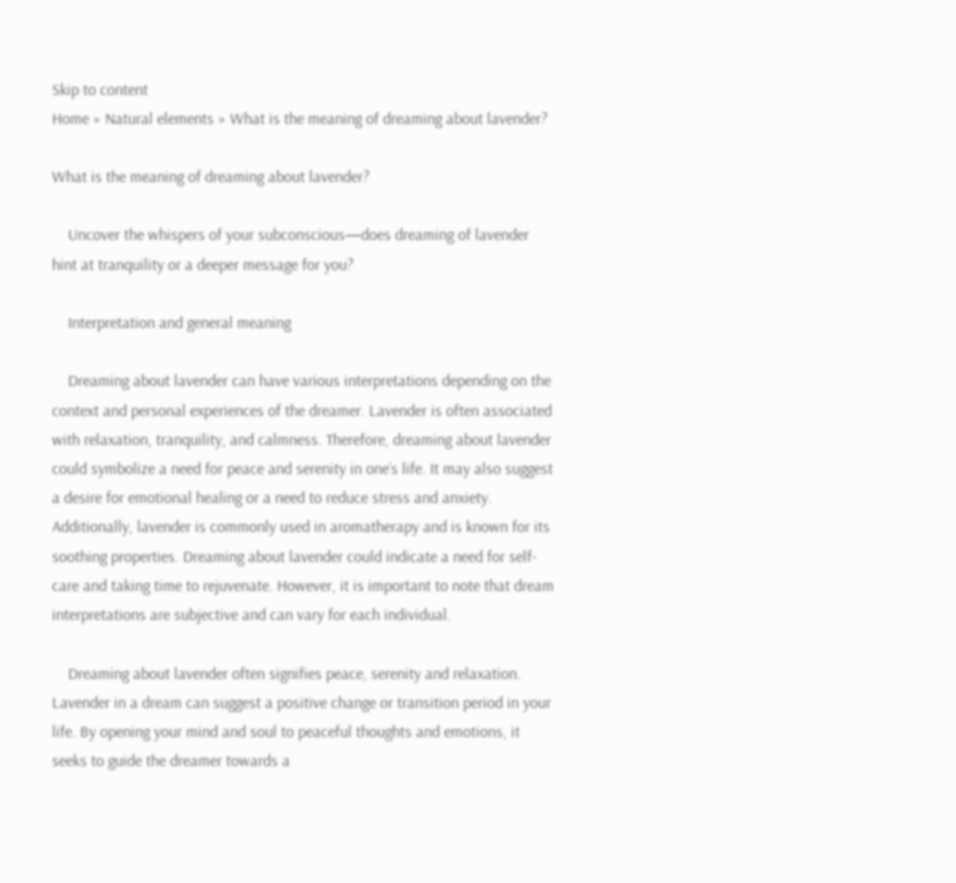Skip to content
Home » Natural elements » What is the meaning of dreaming about lavender?

What is the meaning of dreaming about lavender?

    Uncover the whispers of your subconscious—does dreaming of lavender hint at tranquility or a deeper message for you?

    Interpretation and general meaning

    Dreaming about lavender can have various interpretations depending on the context and personal experiences of the dreamer. Lavender is often associated with relaxation, tranquility, and calmness. Therefore, dreaming about lavender could symbolize a need for peace and serenity in one’s life. It may also suggest a desire for emotional healing or a need to reduce stress and anxiety. Additionally, lavender is commonly used in aromatherapy and is known for its soothing properties. Dreaming about lavender could indicate a need for self-care and taking time to rejuvenate. However, it is important to note that dream interpretations are subjective and can vary for each individual.

    Dreaming about lavender often signifies peace, serenity and relaxation. Lavender in a dream can suggest a positive change or transition period in your life. By opening your mind and soul to peaceful thoughts and emotions, it seeks to guide the dreamer towards a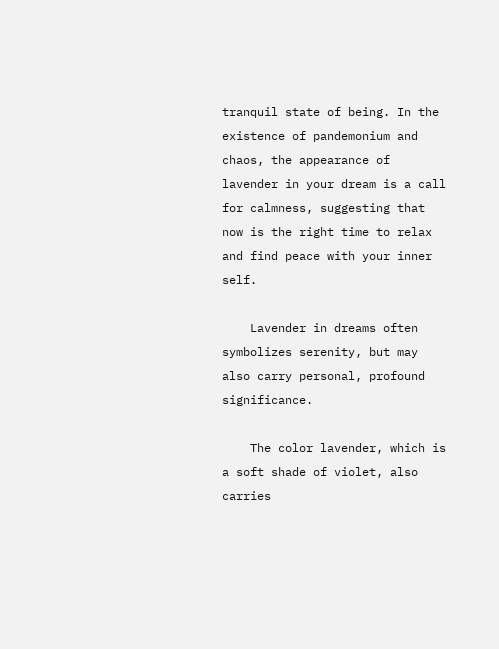tranquil state of being. In the existence of pandemonium and chaos, the appearance of lavender in your dream is a call for calmness, suggesting that now is the right time to relax and find peace with your inner self.

    Lavender in dreams often symbolizes serenity, but may also carry personal, profound significance.

    The color lavender, which is a soft shade of violet, also carries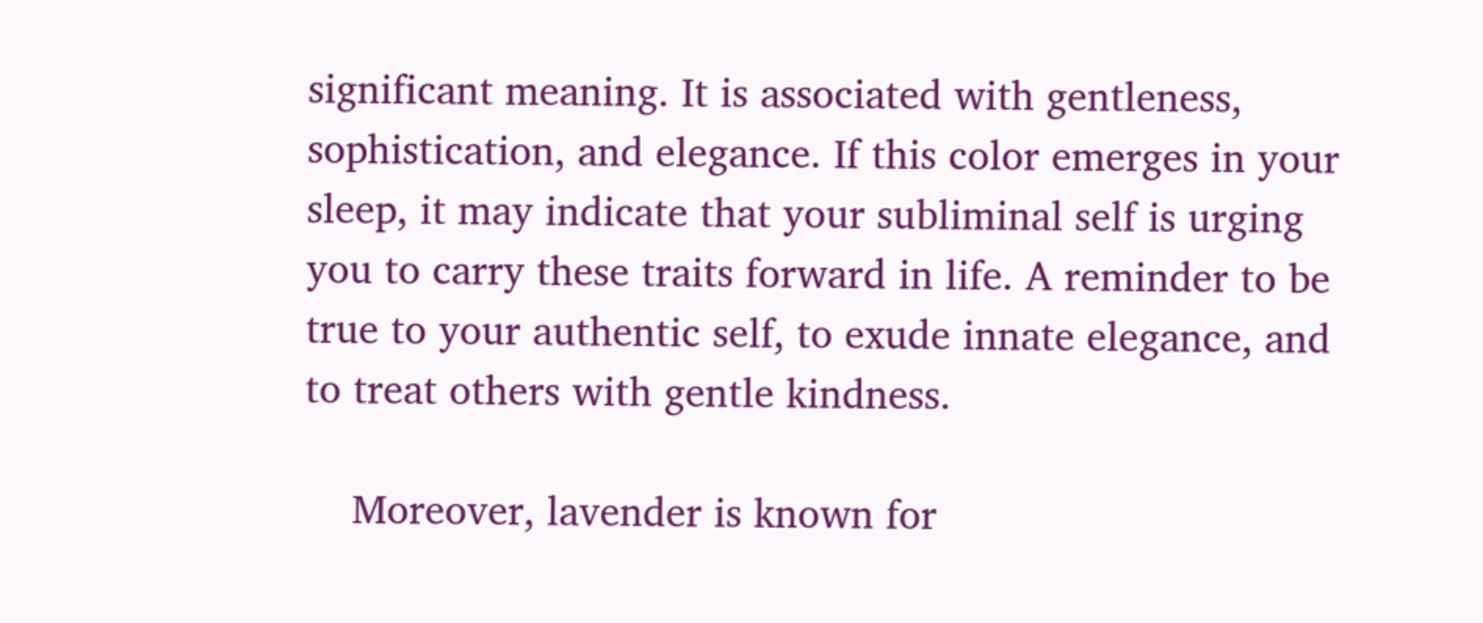significant meaning. It is associated with gentleness, sophistication, and elegance. If this color emerges in your sleep, it may indicate that your subliminal self is urging you to carry these traits forward in life. A reminder to be true to your authentic self, to exude innate elegance, and to treat others with gentle kindness.

    Moreover, lavender is known for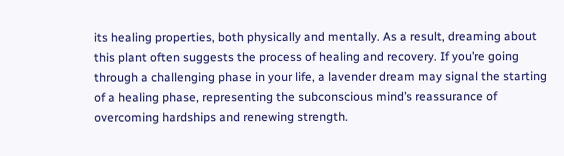its healing properties, both physically and mentally. As a result, dreaming about this plant often suggests the process of healing and recovery. If you’re going through a challenging phase in your life, a lavender dream may signal the starting of a healing phase, representing the subconscious mind’s reassurance of overcoming hardships and renewing strength.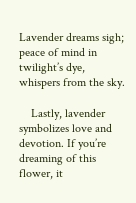Lavender dreams sigh; peace of mind in twilight’s dye, whispers from the sky.

    Lastly, lavender symbolizes love and devotion. If you’re dreaming of this flower, it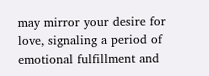may mirror your desire for love, signaling a period of emotional fulfillment and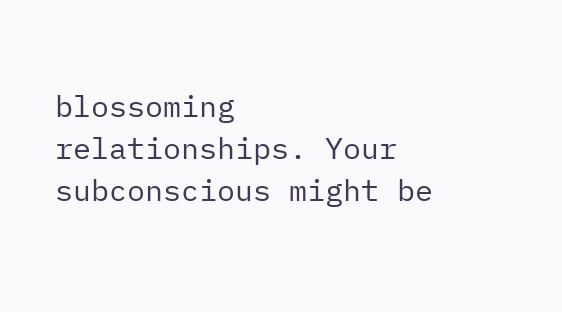blossoming relationships. Your subconscious might be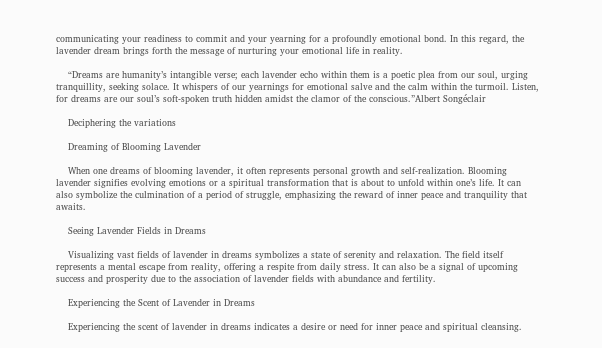communicating your readiness to commit and your yearning for a profoundly emotional bond. In this regard, the lavender dream brings forth the message of nurturing your emotional life in reality.

    “Dreams are humanity’s intangible verse; each lavender echo within them is a poetic plea from our soul, urging tranquillity, seeking solace. It whispers of our yearnings for emotional salve and the calm within the turmoil. Listen, for dreams are our soul’s soft-spoken truth hidden amidst the clamor of the conscious.”Albert Songéclair

    Deciphering the variations

    Dreaming of Blooming Lavender

    When one dreams of blooming lavender, it often represents personal growth and self-realization. Blooming lavender signifies evolving emotions or a spiritual transformation that is about to unfold within one’s life. It can also symbolize the culmination of a period of struggle, emphasizing the reward of inner peace and tranquility that awaits.

    Seeing Lavender Fields in Dreams

    Visualizing vast fields of lavender in dreams symbolizes a state of serenity and relaxation. The field itself represents a mental escape from reality, offering a respite from daily stress. It can also be a signal of upcoming success and prosperity due to the association of lavender fields with abundance and fertility.

    Experiencing the Scent of Lavender in Dreams

    Experiencing the scent of lavender in dreams indicates a desire or need for inner peace and spiritual cleansing.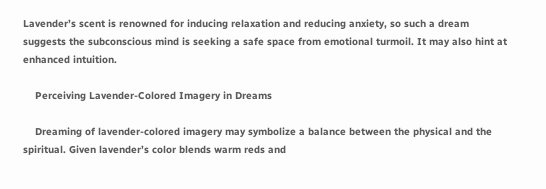Lavender’s scent is renowned for inducing relaxation and reducing anxiety, so such a dream suggests the subconscious mind is seeking a safe space from emotional turmoil. It may also hint at enhanced intuition.

    Perceiving Lavender-Colored Imagery in Dreams

    Dreaming of lavender-colored imagery may symbolize a balance between the physical and the spiritual. Given lavender’s color blends warm reds and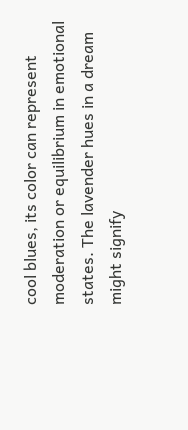cool blues, its color can represent moderation or equilibrium in emotional states. The lavender hues in a dream might signify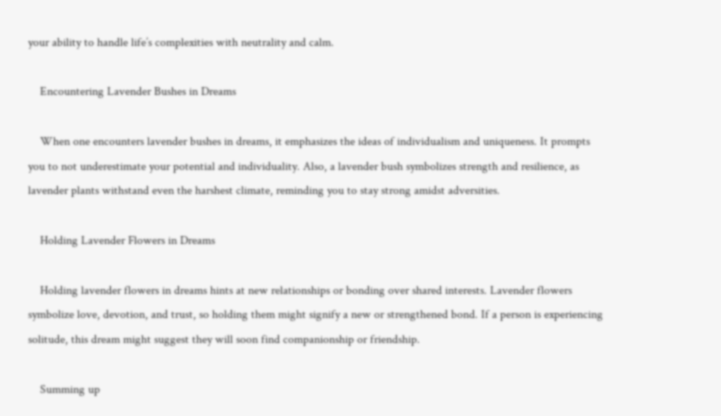your ability to handle life’s complexities with neutrality and calm.

    Encountering Lavender Bushes in Dreams

    When one encounters lavender bushes in dreams, it emphasizes the ideas of individualism and uniqueness. It prompts you to not underestimate your potential and individuality. Also, a lavender bush symbolizes strength and resilience, as lavender plants withstand even the harshest climate, reminding you to stay strong amidst adversities.

    Holding Lavender Flowers in Dreams

    Holding lavender flowers in dreams hints at new relationships or bonding over shared interests. Lavender flowers symbolize love, devotion, and trust, so holding them might signify a new or strengthened bond. If a person is experiencing solitude, this dream might suggest they will soon find companionship or friendship.

    Summing up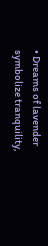• Dreams of lavender symbolize tranquility,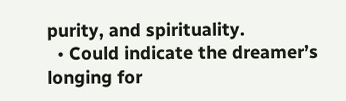purity, and spirituality.
  • Could indicate the dreamer’s longing for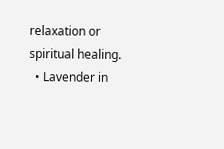relaxation or spiritual healing.
  • Lavender in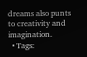dreams also punts to creativity and imagination.
  • Tags: